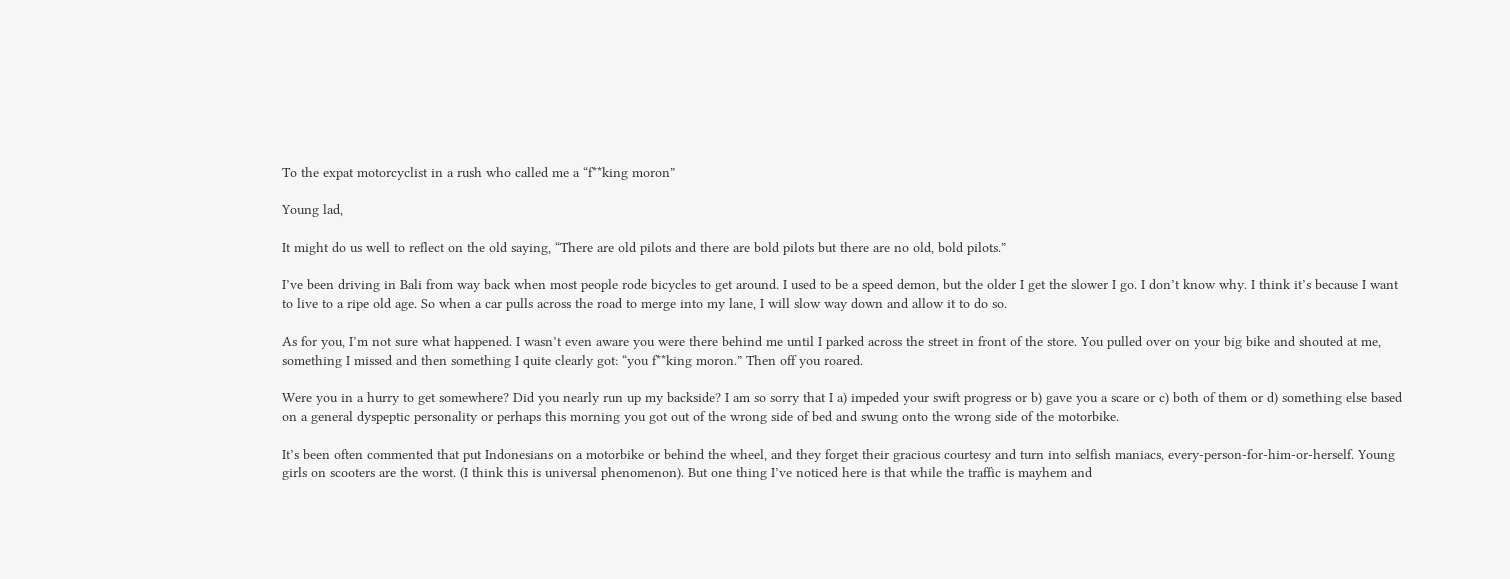To the expat motorcyclist in a rush who called me a “f**king moron”

Young lad,

It might do us well to reflect on the old saying, “There are old pilots and there are bold pilots but there are no old, bold pilots.”

I’ve been driving in Bali from way back when most people rode bicycles to get around. I used to be a speed demon, but the older I get the slower I go. I don’t know why. I think it’s because I want to live to a ripe old age. So when a car pulls across the road to merge into my lane, I will slow way down and allow it to do so.

As for you, I’m not sure what happened. I wasn’t even aware you were there behind me until I parked across the street in front of the store. You pulled over on your big bike and shouted at me, something I missed and then something I quite clearly got: “you f**king moron.” Then off you roared.

Were you in a hurry to get somewhere? Did you nearly run up my backside? I am so sorry that I a) impeded your swift progress or b) gave you a scare or c) both of them or d) something else based on a general dyspeptic personality or perhaps this morning you got out of the wrong side of bed and swung onto the wrong side of the motorbike.

It’s been often commented that put Indonesians on a motorbike or behind the wheel, and they forget their gracious courtesy and turn into selfish maniacs, every-person-for-him-or-herself. Young girls on scooters are the worst. (I think this is universal phenomenon). But one thing I’ve noticed here is that while the traffic is mayhem and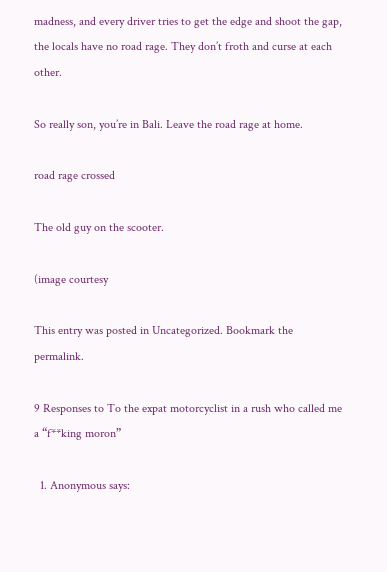madness, and every driver tries to get the edge and shoot the gap, the locals have no road rage. They don’t froth and curse at each other.

So really son, you’re in Bali. Leave the road rage at home.

road rage crossed

The old guy on the scooter.

(image courtesy

This entry was posted in Uncategorized. Bookmark the permalink.

9 Responses to To the expat motorcyclist in a rush who called me a “f**king moron”

  1. Anonymous says: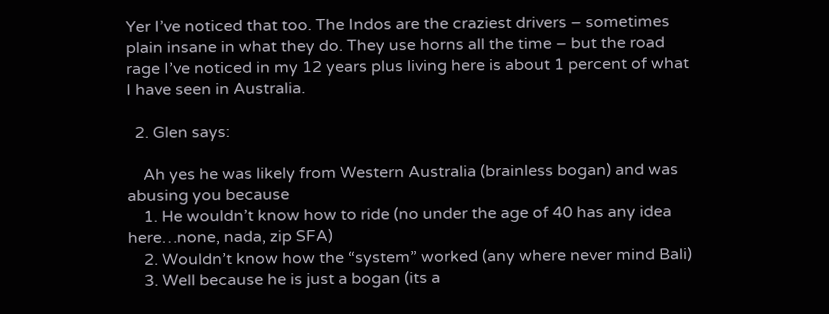Yer I’ve noticed that too. The Indos are the craziest drivers – sometimes plain insane in what they do. They use horns all the time – but the road rage I’ve noticed in my 12 years plus living here is about 1 percent of what I have seen in Australia.

  2. Glen says:

    Ah yes he was likely from Western Australia (brainless bogan) and was abusing you because
    1. He wouldn’t know how to ride (no under the age of 40 has any idea here…none, nada, zip SFA)
    2. Wouldn’t know how the “system” worked (any where never mind Bali)
    3. Well because he is just a bogan (its a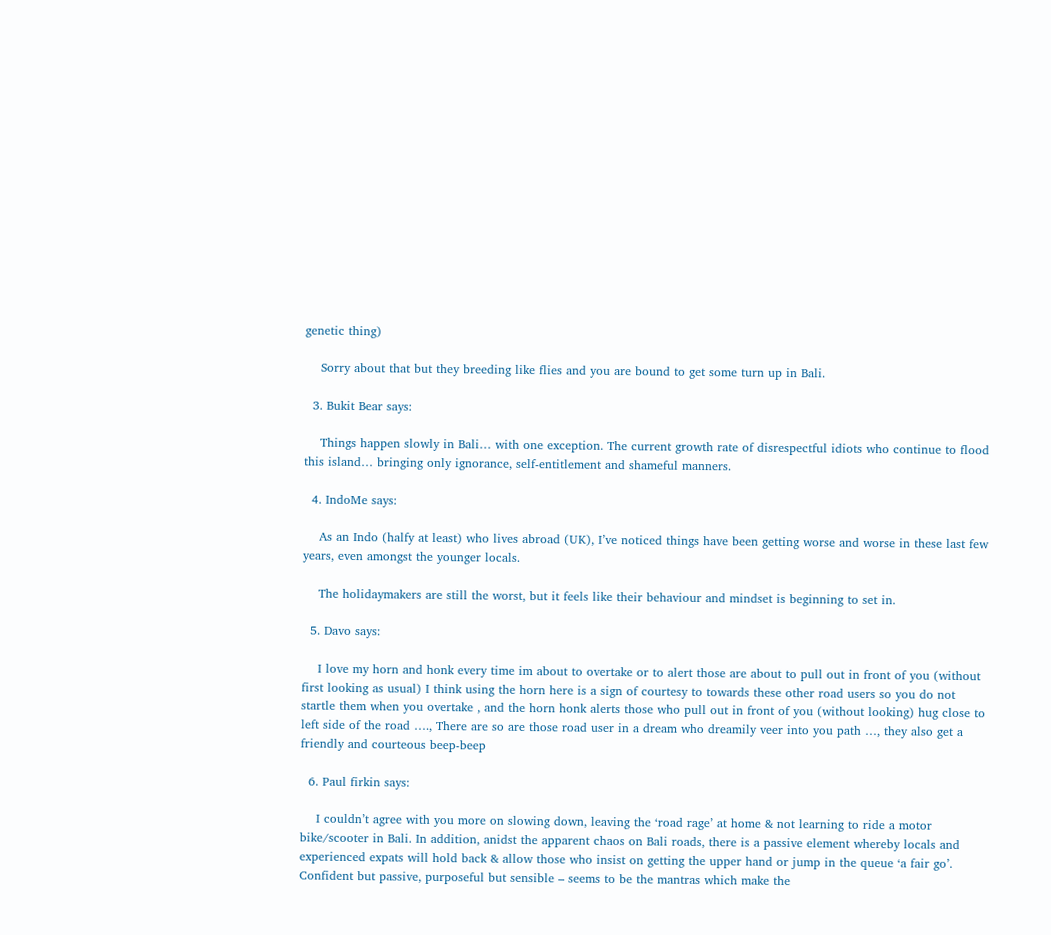genetic thing)

    Sorry about that but they breeding like flies and you are bound to get some turn up in Bali.

  3. Bukit Bear says:

    Things happen slowly in Bali… with one exception. The current growth rate of disrespectful idiots who continue to flood this island… bringing only ignorance, self-entitlement and shameful manners.

  4. IndoMe says:

    As an Indo (halfy at least) who lives abroad (UK), I’ve noticed things have been getting worse and worse in these last few years, even amongst the younger locals.

    The holidaymakers are still the worst, but it feels like their behaviour and mindset is beginning to set in.

  5. Davo says:

    I love my horn and honk every time im about to overtake or to alert those are about to pull out in front of you (without first looking as usual) I think using the horn here is a sign of courtesy to towards these other road users so you do not startle them when you overtake , and the horn honk alerts those who pull out in front of you (without looking) hug close to left side of the road …., There are so are those road user in a dream who dreamily veer into you path …, they also get a friendly and courteous beep-beep

  6. Paul firkin says:

    I couldn’t agree with you more on slowing down, leaving the ‘road rage’ at home & not learning to ride a motor bike/scooter in Bali. In addition, anidst the apparent chaos on Bali roads, there is a passive element whereby locals and experienced expats will hold back & allow those who insist on getting the upper hand or jump in the queue ‘a fair go’. Confident but passive, purposeful but sensible – seems to be the mantras which make the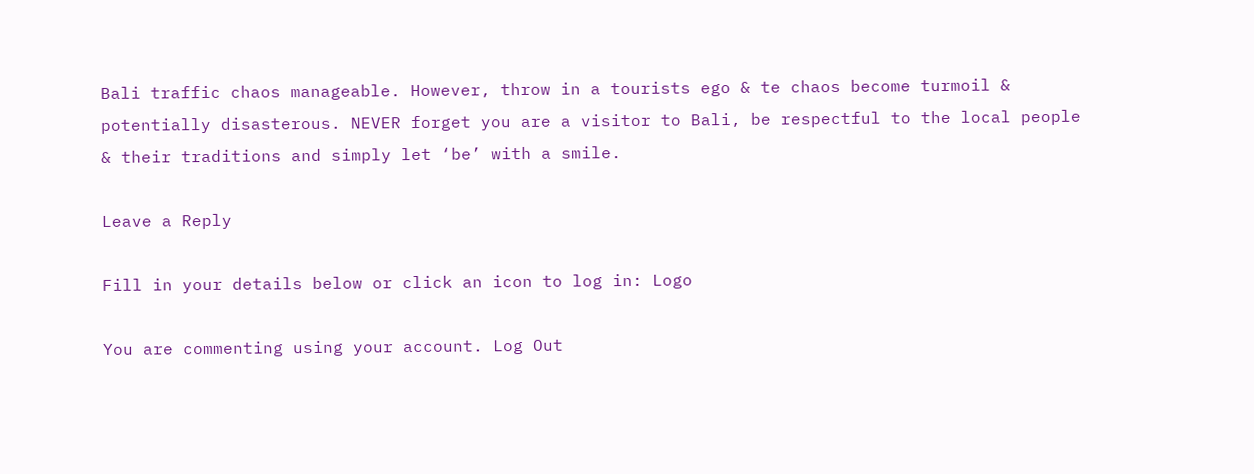Bali traffic chaos manageable. However, throw in a tourists ego & te chaos become turmoil & potentially disasterous. NEVER forget you are a visitor to Bali, be respectful to the local people & their traditions and simply let ‘be’ with a smile.

Leave a Reply

Fill in your details below or click an icon to log in: Logo

You are commenting using your account. Log Out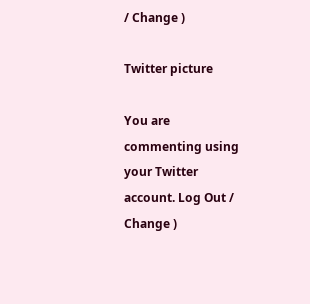/ Change )

Twitter picture

You are commenting using your Twitter account. Log Out / Change )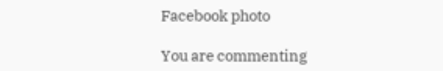Facebook photo

You are commenting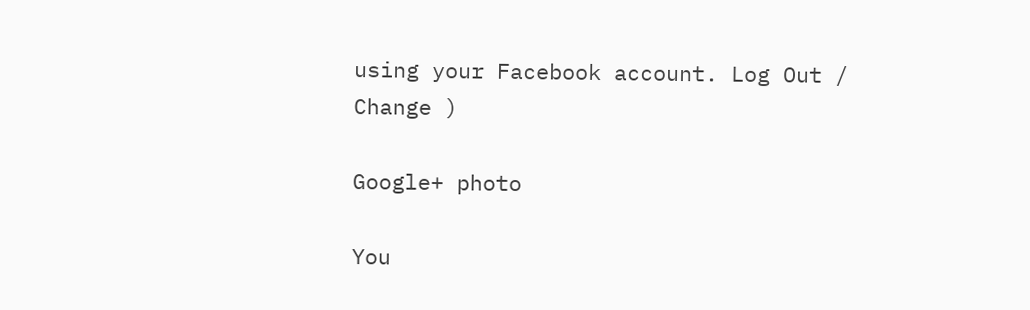using your Facebook account. Log Out / Change )

Google+ photo

You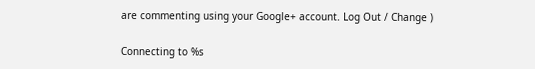are commenting using your Google+ account. Log Out / Change )

Connecting to %s